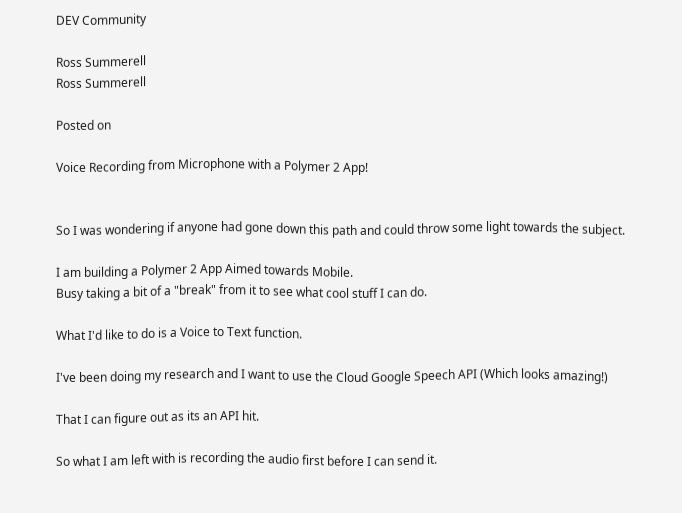DEV Community

Ross Summerell
Ross Summerell

Posted on

Voice Recording from Microphone with a Polymer 2 App!


So I was wondering if anyone had gone down this path and could throw some light towards the subject.

I am building a Polymer 2 App Aimed towards Mobile.
Busy taking a bit of a "break" from it to see what cool stuff I can do.

What I'd like to do is a Voice to Text function.

I've been doing my research and I want to use the Cloud Google Speech API (Which looks amazing!)

That I can figure out as its an API hit.

So what I am left with is recording the audio first before I can send it.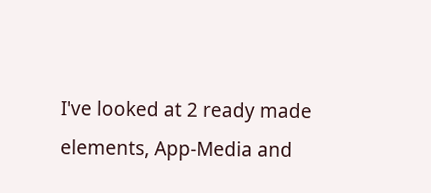I've looked at 2 ready made elements, App-Media and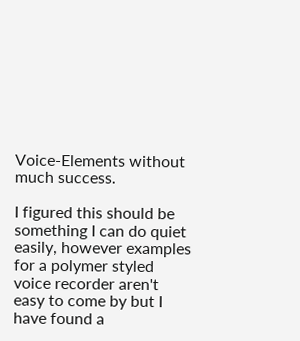Voice-Elements without much success.

I figured this should be something I can do quiet easily, however examples for a polymer styled voice recorder aren't easy to come by but I have found a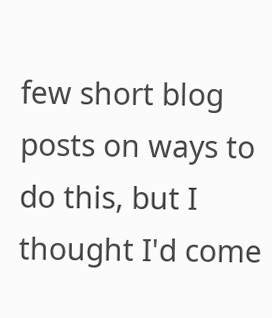few short blog posts on ways to do this, but I thought I'd come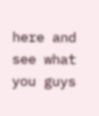here and see what you guys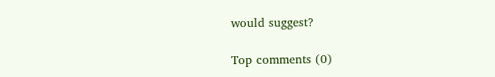would suggest?

Top comments (0)